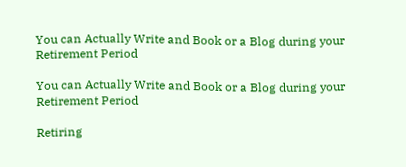You can Actually Write and Book or a Blog during your Retirement Period

You can Actually Write and Book or a Blog during your Retirement Period

Retiring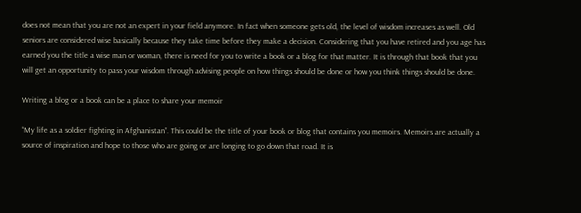does not mean that you are not an expert in your field anymore. In fact when someone gets old, the level of wisdom increases as well. Old seniors are considered wise basically because they take time before they make a decision. Considering that you have retired and you age has earned you the title a wise man or woman, there is need for you to write a book or a blog for that matter. It is through that book that you will get an opportunity to pass your wisdom through advising people on how things should be done or how you think things should be done.

Writing a blog or a book can be a place to share your memoir

“My life as a soldier fighting in Afghanistan”. This could be the title of your book or blog that contains you memoirs. Memoirs are actually a source of inspiration and hope to those who are going or are longing to go down that road. It is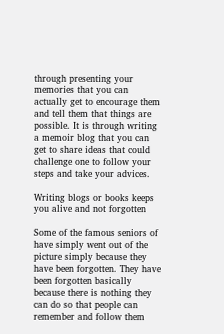through presenting your memories that you can actually get to encourage them and tell them that things are possible. It is through writing a memoir blog that you can get to share ideas that could challenge one to follow your steps and take your advices.

Writing blogs or books keeps you alive and not forgotten

Some of the famous seniors of have simply went out of the picture simply because they have been forgotten. They have been forgotten basically because there is nothing they can do so that people can remember and follow them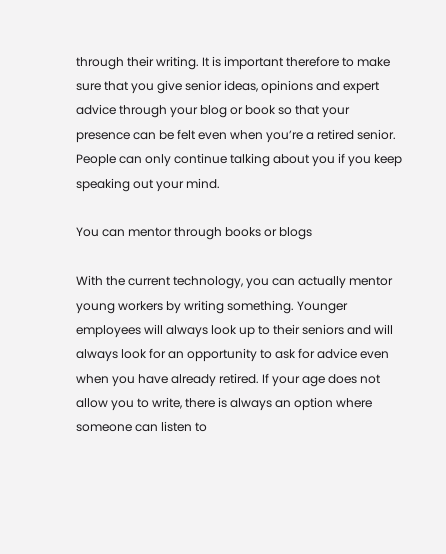through their writing. It is important therefore to make sure that you give senior ideas, opinions and expert advice through your blog or book so that your presence can be felt even when you’re a retired senior. People can only continue talking about you if you keep speaking out your mind.

You can mentor through books or blogs

With the current technology, you can actually mentor young workers by writing something. Younger employees will always look up to their seniors and will always look for an opportunity to ask for advice even when you have already retired. If your age does not allow you to write, there is always an option where someone can listen to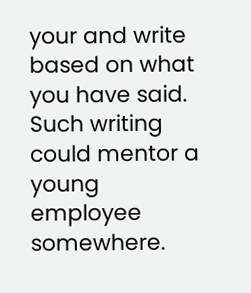your and write based on what you have said. Such writing could mentor a young employee somewhere.